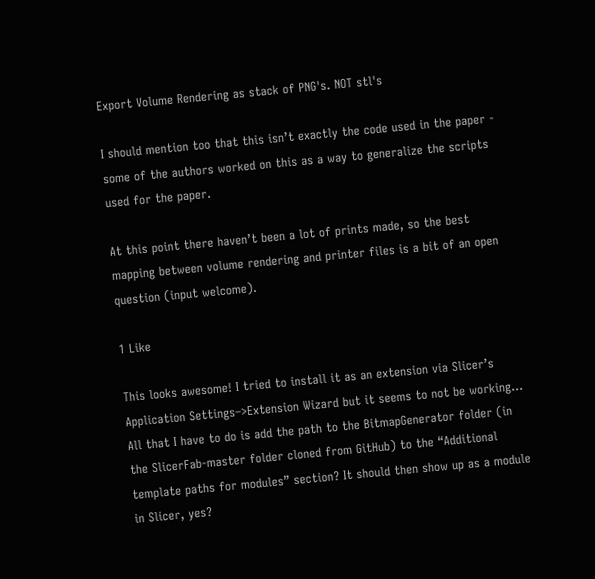Export Volume Rendering as stack of PNG's. NOT stl's

I should mention too that this isn’t exactly the code used in the paper - some of the authors worked on this as a way to generalize the scripts used for the paper.

At this point there haven’t been a lot of prints made, so the best mapping between volume rendering and printer files is a bit of an open question (input welcome).

1 Like

This looks awesome! I tried to install it as an extension via Slicer’s Application Settings–>Extension Wizard but it seems to not be working… All that I have to do is add the path to the BitmapGenerator folder (in the SlicerFab-master folder cloned from GitHub) to the “Additional template paths for modules” section? It should then show up as a module in Slicer, yes?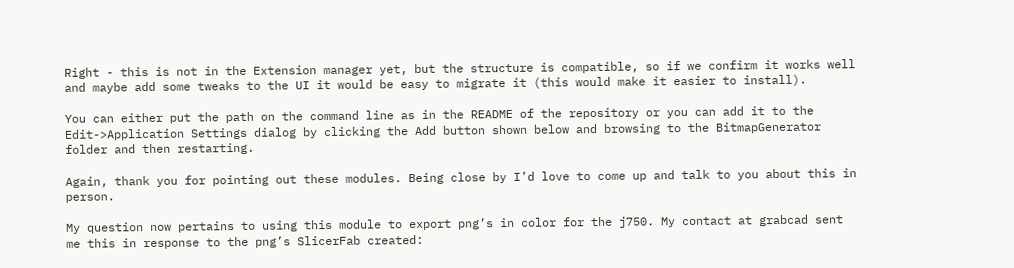Right - this is not in the Extension manager yet, but the structure is compatible, so if we confirm it works well and maybe add some tweaks to the UI it would be easy to migrate it (this would make it easier to install).

You can either put the path on the command line as in the README of the repository or you can add it to the Edit->Application Settings dialog by clicking the Add button shown below and browsing to the BitmapGenerator folder and then restarting.

Again, thank you for pointing out these modules. Being close by I’d love to come up and talk to you about this in person.

My question now pertains to using this module to export png’s in color for the j750. My contact at grabcad sent me this in response to the png’s SlicerFab created: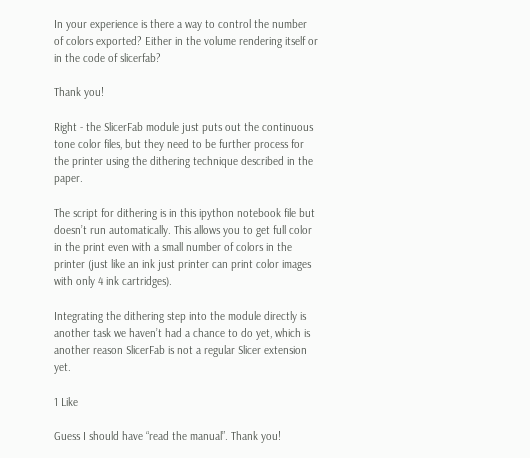In your experience is there a way to control the number of colors exported? Either in the volume rendering itself or in the code of slicerfab?

Thank you!

Right - the SlicerFab module just puts out the continuous tone color files, but they need to be further process for the printer using the dithering technique described in the paper.

The script for dithering is in this ipython notebook file but doesn’t run automatically. This allows you to get full color in the print even with a small number of colors in the printer (just like an ink just printer can print color images with only 4 ink cartridges).

Integrating the dithering step into the module directly is another task we haven’t had a chance to do yet, which is another reason SlicerFab is not a regular Slicer extension yet.

1 Like

Guess I should have “read the manual”. Thank you!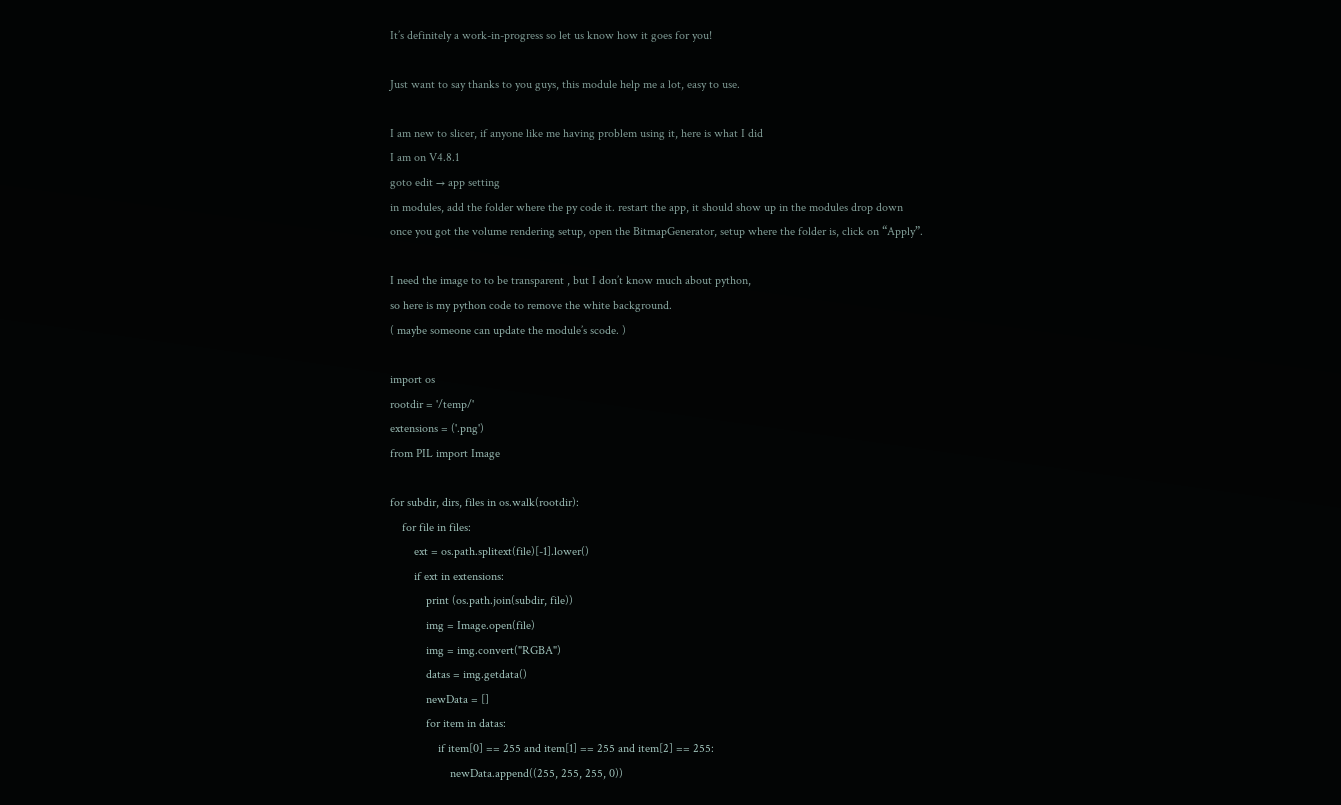It’s definitely a work-in-progress so let us know how it goes for you!

Just want to say thanks to you guys, this module help me a lot, easy to use.

I am new to slicer, if anyone like me having problem using it, here is what I did
I am on V4.8.1
goto edit → app setting
in modules, add the folder where the py code it. restart the app, it should show up in the modules drop down
once you got the volume rendering setup, open the BitmapGenerator, setup where the folder is, click on “Apply”.

I need the image to to be transparent , but I don’t know much about python,
so here is my python code to remove the white background.
( maybe someone can update the module’s scode. )

import os
rootdir = '/temp/'
extensions = ('.png')
from PIL import Image

for subdir, dirs, files in os.walk(rootdir):
    for file in files:
        ext = os.path.splitext(file)[-1].lower()
        if ext in extensions:
            print (os.path.join(subdir, file))
            img = Image.open(file)
            img = img.convert("RGBA")
            datas = img.getdata()
            newData = []
            for item in datas:
                if item[0] == 255 and item[1] == 255 and item[2] == 255:
                    newData.append((255, 255, 255, 0))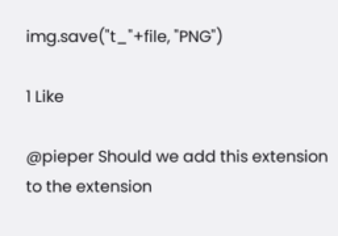img.save("t_"+file, "PNG")

1 Like

@pieper Should we add this extension to the extension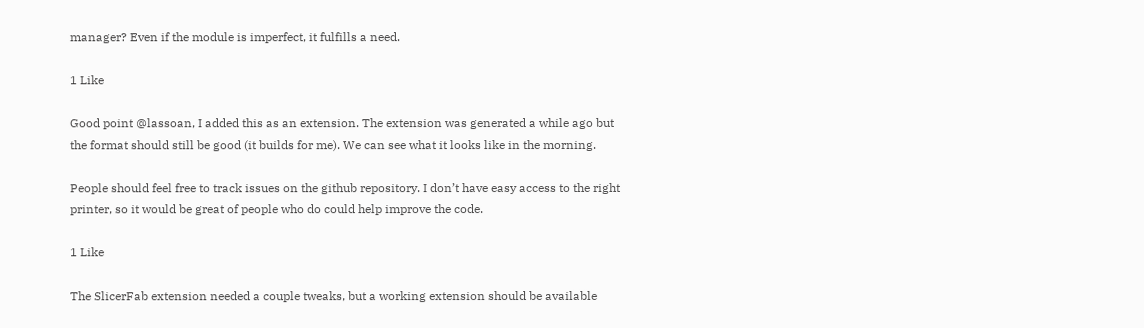manager? Even if the module is imperfect, it fulfills a need.

1 Like

Good point @lassoan, I added this as an extension. The extension was generated a while ago but the format should still be good (it builds for me). We can see what it looks like in the morning.

People should feel free to track issues on the github repository. I don’t have easy access to the right printer, so it would be great of people who do could help improve the code.

1 Like

The SlicerFab extension needed a couple tweaks, but a working extension should be available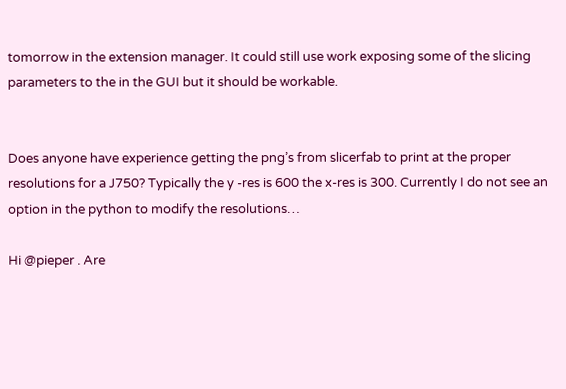tomorrow in the extension manager. It could still use work exposing some of the slicing parameters to the in the GUI but it should be workable.


Does anyone have experience getting the png’s from slicerfab to print at the proper resolutions for a J750? Typically the y -res is 600 the x-res is 300. Currently I do not see an option in the python to modify the resolutions…

Hi @pieper . Are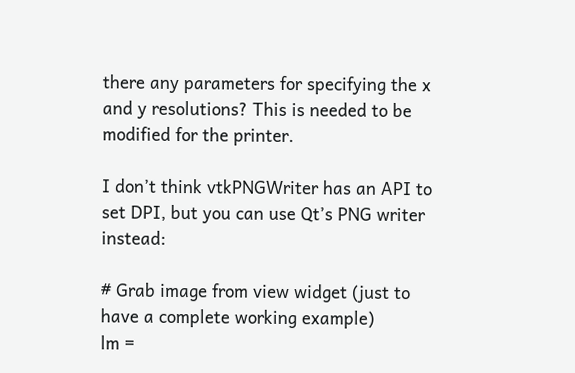there any parameters for specifying the x and y resolutions? This is needed to be modified for the printer.

I don’t think vtkPNGWriter has an API to set DPI, but you can use Qt’s PNG writer instead:

# Grab image from view widget (just to have a complete working example)
lm =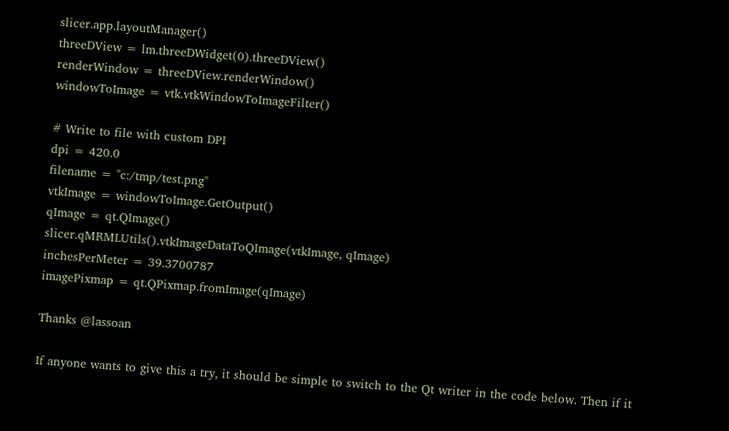slicer.app.layoutManager()
threeDView = lm.threeDWidget(0).threeDView()
renderWindow = threeDView.renderWindow()
windowToImage = vtk.vtkWindowToImageFilter()

# Write to file with custom DPI
dpi = 420.0
filename = "c:/tmp/test.png"
vtkImage = windowToImage.GetOutput()
qImage = qt.QImage()
slicer.qMRMLUtils().vtkImageDataToQImage(vtkImage, qImage)
inchesPerMeter = 39.3700787
imagePixmap = qt.QPixmap.fromImage(qImage)

Thanks @lassoan

If anyone wants to give this a try, it should be simple to switch to the Qt writer in the code below. Then if it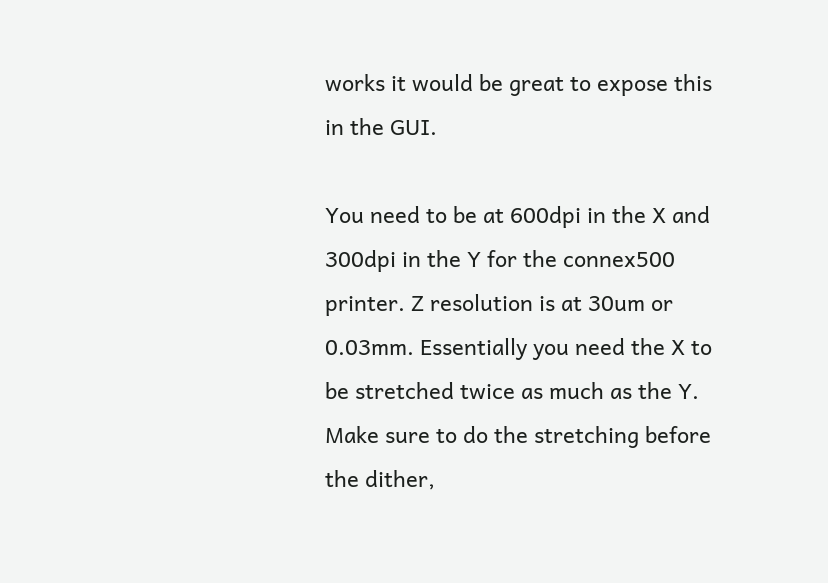works it would be great to expose this in the GUI.

You need to be at 600dpi in the X and 300dpi in the Y for the connex500 printer. Z resolution is at 30um or 0.03mm. Essentially you need the X to be stretched twice as much as the Y. Make sure to do the stretching before the dither,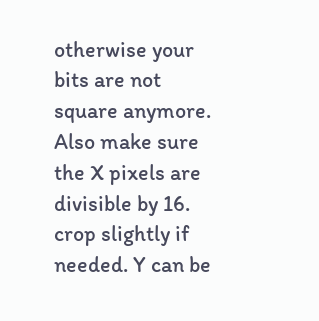otherwise your bits are not square anymore. Also make sure the X pixels are divisible by 16. crop slightly if needed. Y can be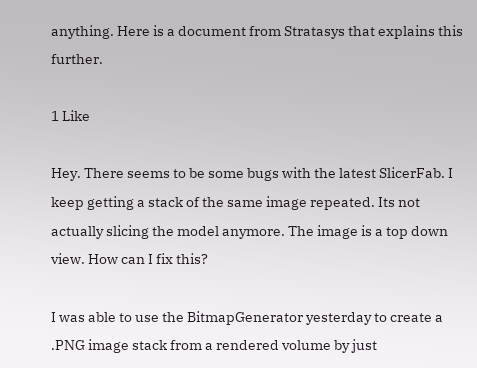anything. Here is a document from Stratasys that explains this further.

1 Like

Hey. There seems to be some bugs with the latest SlicerFab. I keep getting a stack of the same image repeated. Its not actually slicing the model anymore. The image is a top down view. How can I fix this?

I was able to use the BitmapGenerator yesterday to create a .PNG image stack from a rendered volume by just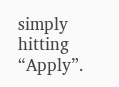simply hitting “Apply”.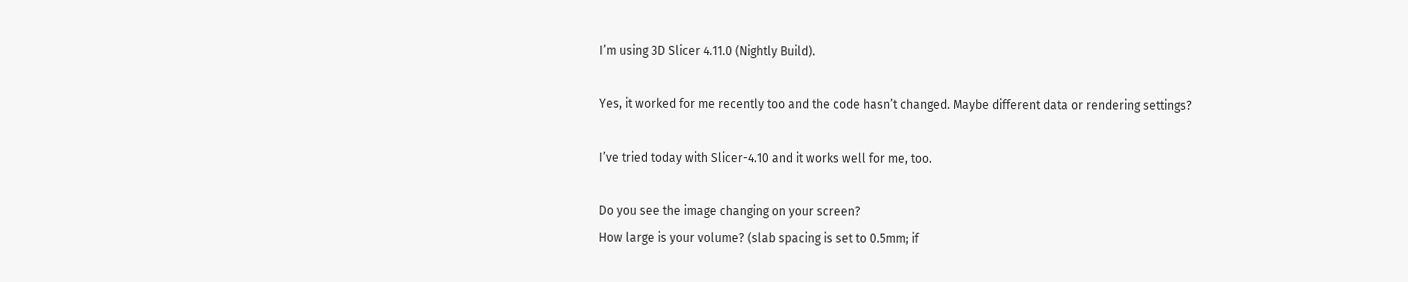I’m using 3D Slicer 4.11.0 (Nightly Build).

Yes, it worked for me recently too and the code hasn’t changed. Maybe different data or rendering settings?

I’ve tried today with Slicer-4.10 and it works well for me, too.

Do you see the image changing on your screen?
How large is your volume? (slab spacing is set to 0.5mm; if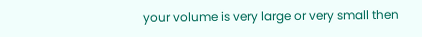your volume is very large or very small then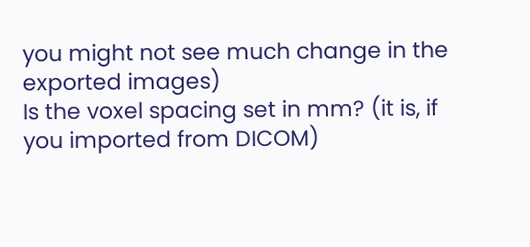you might not see much change in the exported images)
Is the voxel spacing set in mm? (it is, if you imported from DICOM)